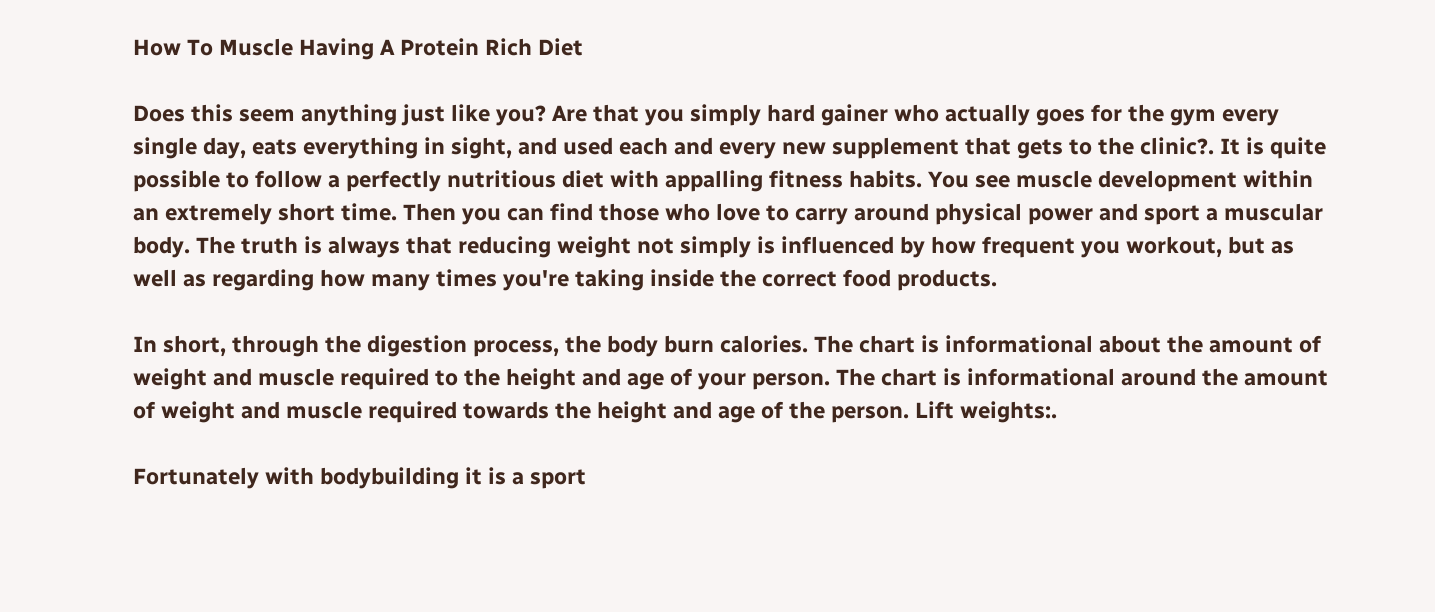How To Muscle Having A Protein Rich Diet

Does this seem anything just like you? Are that you simply hard gainer who actually goes for the gym every single day, eats everything in sight, and used each and every new supplement that gets to the clinic?. It is quite possible to follow a perfectly nutritious diet with appalling fitness habits. You see muscle development within an extremely short time. Then you can find those who love to carry around physical power and sport a muscular body. The truth is always that reducing weight not simply is influenced by how frequent you workout, but as well as regarding how many times you're taking inside the correct food products.

In short, through the digestion process, the body burn calories. The chart is informational about the amount of weight and muscle required to the height and age of your person. The chart is informational around the amount of weight and muscle required towards the height and age of the person. Lift weights:.

Fortunately with bodybuilding it is a sport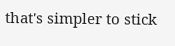that's simpler to stick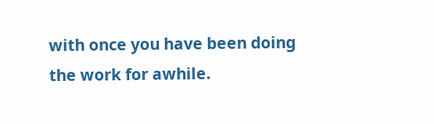with once you have been doing the work for awhile.